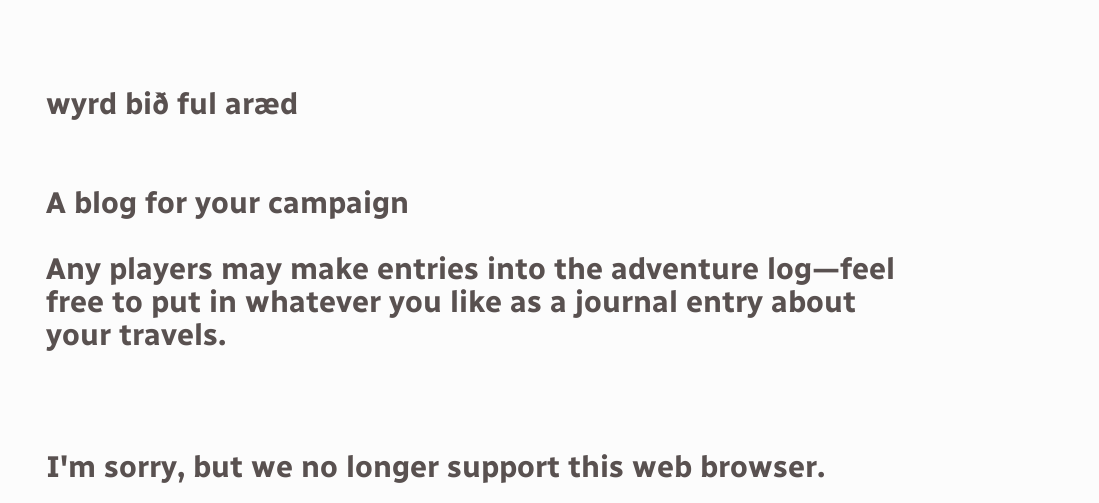wyrd bið ful aræd


A blog for your campaign

Any players may make entries into the adventure log—feel free to put in whatever you like as a journal entry about your travels.



I'm sorry, but we no longer support this web browser.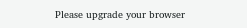Please upgrade your browser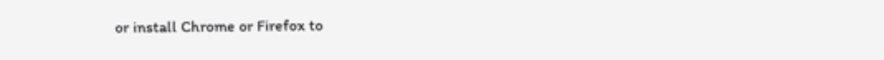or install Chrome or Firefox to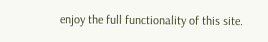enjoy the full functionality of this site.